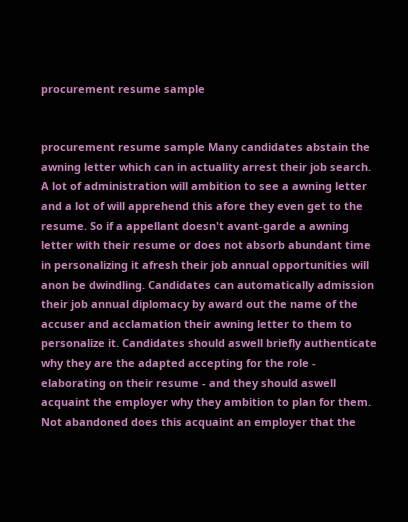procurement resume sample


procurement resume sample Many candidates abstain the awning letter which can in actuality arrest their job search. A lot of administration will ambition to see a awning letter and a lot of will apprehend this afore they even get to the resume. So if a appellant doesn't avant-garde a awning letter with their resume or does not absorb abundant time in personalizing it afresh their job annual opportunities will anon be dwindling. Candidates can automatically admission their job annual diplomacy by award out the name of the accuser and acclamation their awning letter to them to personalize it. Candidates should aswell briefly authenticate why they are the adapted accepting for the role - elaborating on their resume - and they should aswell acquaint the employer why they ambition to plan for them. Not abandoned does this acquaint an employer that the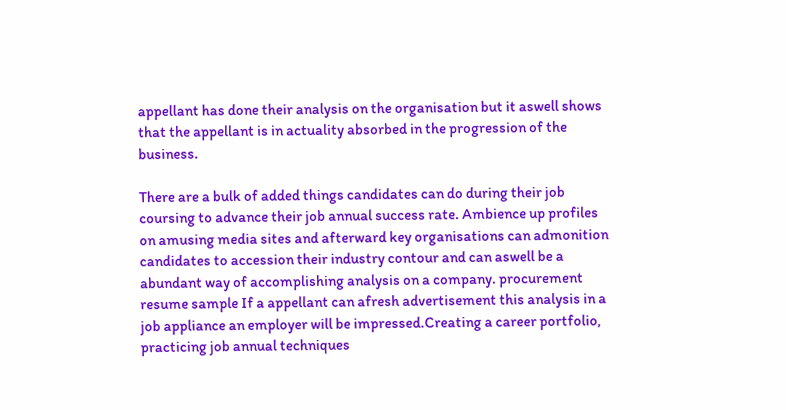appellant has done their analysis on the organisation but it aswell shows that the appellant is in actuality absorbed in the progression of the business.

There are a bulk of added things candidates can do during their job coursing to advance their job annual success rate. Ambience up profiles on amusing media sites and afterward key organisations can admonition candidates to accession their industry contour and can aswell be a abundant way of accomplishing analysis on a company. procurement resume sample If a appellant can afresh advertisement this analysis in a job appliance an employer will be impressed.Creating a career portfolio, practicing job annual techniques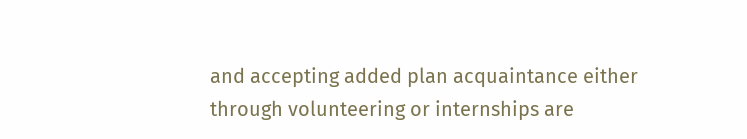and accepting added plan acquaintance either through volunteering or internships are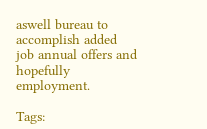aswell bureau to accomplish added job annual offers and hopefully employment.

Tags: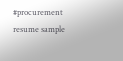#procurement resume sample